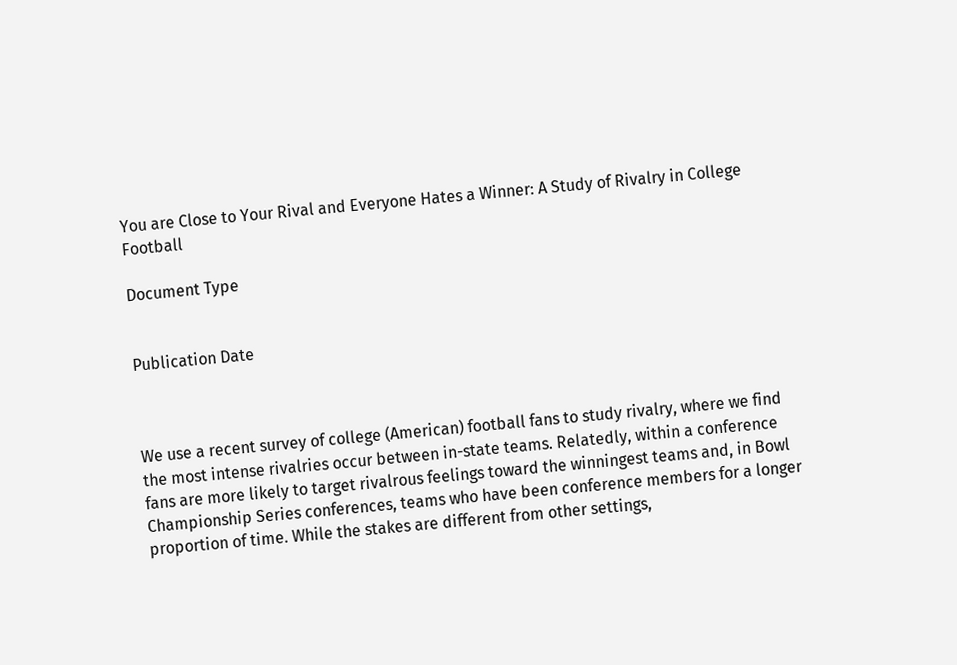You are Close to Your Rival and Everyone Hates a Winner: A Study of Rivalry in College Football

Document Type


Publication Date



We use a recent survey of college (American) football fans to study rivalry, where we find the most intense rivalries occur between in-state teams. Relatedly, within a conference fans are more likely to target rivalrous feelings toward the winningest teams and, in Bowl Championship Series conferences, teams who have been conference members for a longer proportion of time. While the stakes are different from other settings,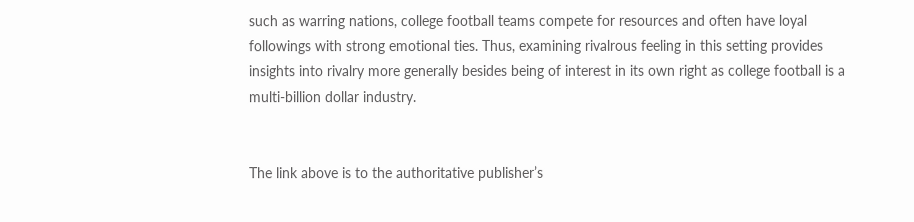such as warring nations, college football teams compete for resources and often have loyal followings with strong emotional ties. Thus, examining rivalrous feeling in this setting provides insights into rivalry more generally besides being of interest in its own right as college football is a multi-billion dollar industry.


The link above is to the authoritative publisher’s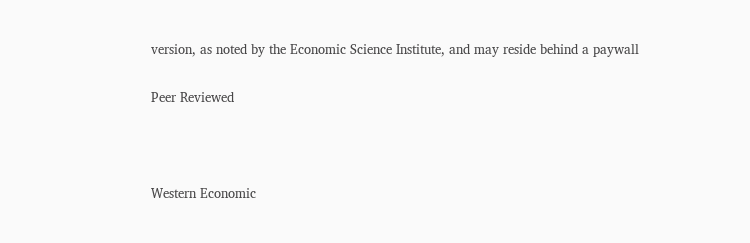version, as noted by the Economic Science Institute, and may reside behind a paywall

Peer Reviewed



Western Economic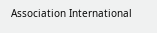Association International